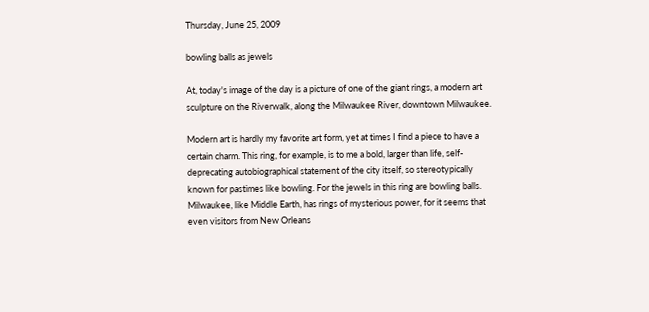Thursday, June 25, 2009

bowling balls as jewels

At, today's image of the day is a picture of one of the giant rings, a modern art sculpture on the Riverwalk, along the Milwaukee River, downtown Milwaukee.

Modern art is hardly my favorite art form, yet at times I find a piece to have a certain charm. This ring, for example, is to me a bold, larger than life, self-deprecating autobiographical statement of the city itself, so stereotypically known for pastimes like bowling. For the jewels in this ring are bowling balls. Milwaukee, like Middle Earth, has rings of mysterious power, for it seems that even visitors from New Orleans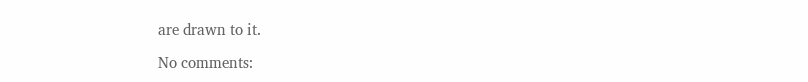are drawn to it.

No comments: